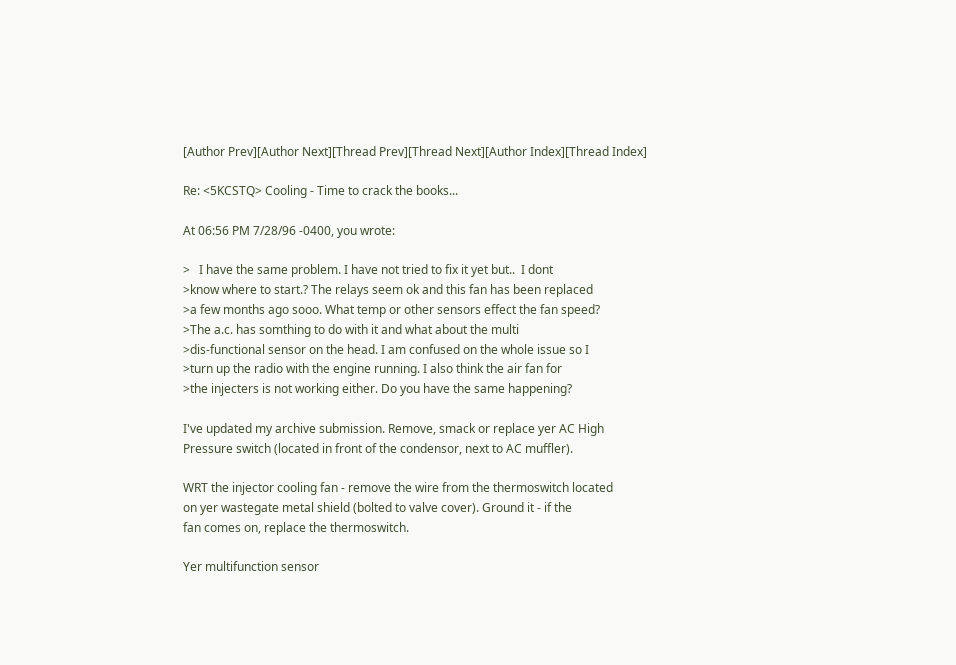[Author Prev][Author Next][Thread Prev][Thread Next][Author Index][Thread Index]

Re: <5KCSTQ> Cooling - Time to crack the books...

At 06:56 PM 7/28/96 -0400, you wrote:

>   I have the same problem. I have not tried to fix it yet but..  I dont
>know where to start.? The relays seem ok and this fan has been replaced
>a few months ago sooo. What temp or other sensors effect the fan speed?
>The a.c. has somthing to do with it and what about the multi
>dis-functional sensor on the head. I am confused on the whole issue so I
>turn up the radio with the engine running. I also think the air fan for
>the injecters is not working either. Do you have the same happening?

I've updated my archive submission. Remove, smack or replace yer AC High
Pressure switch (located in front of the condensor, next to AC muffler).

WRT the injector cooling fan - remove the wire from the thermoswitch located
on yer wastegate metal shield (bolted to valve cover). Ground it - if the
fan comes on, replace the thermoswitch.

Yer multifunction sensor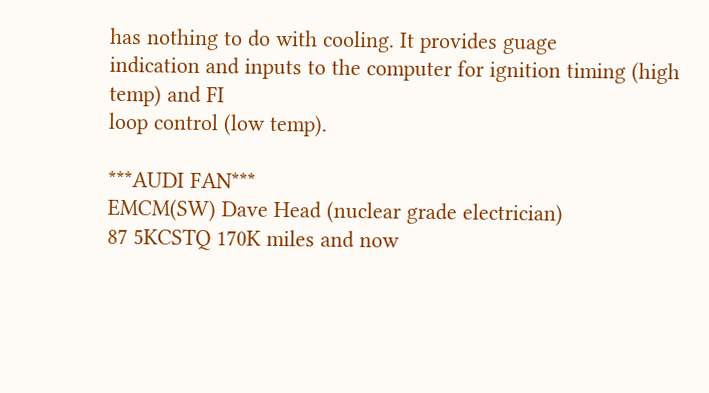has nothing to do with cooling. It provides guage
indication and inputs to the computer for ignition timing (high temp) and FI
loop control (low temp).

***AUDI FAN***
EMCM(SW) Dave Head (nuclear grade electrician)
87 5KCSTQ 170K miles and now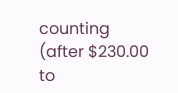counting (after $230.00 to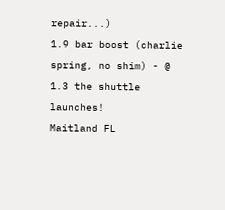repair...)
1.9 bar boost (charlie spring, no shim) - @ 1.3 the shuttle launches!
Maitland FL